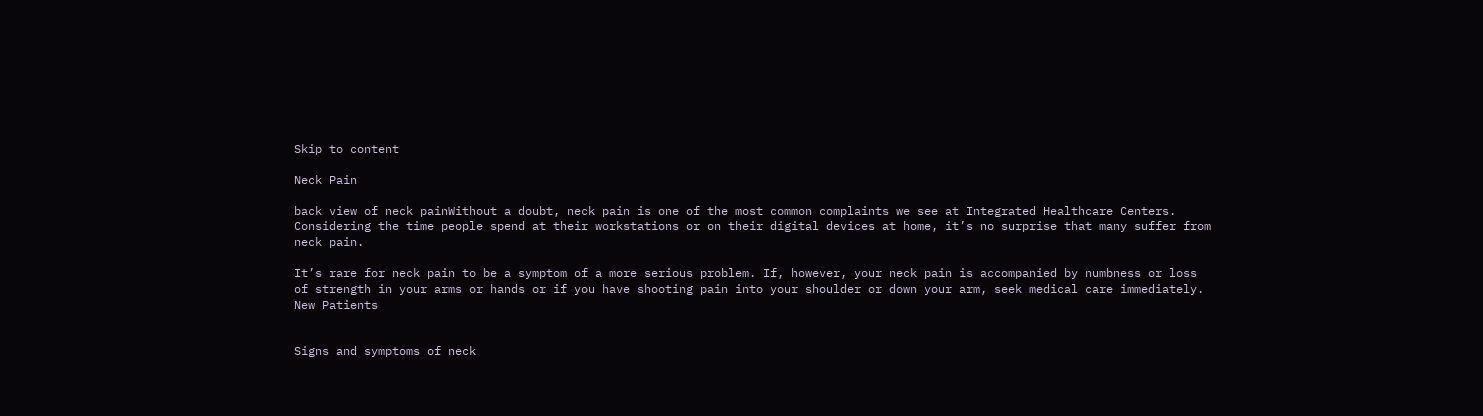Skip to content

Neck Pain

back view of neck painWithout a doubt, neck pain is one of the most common complaints we see at Integrated Healthcare Centers. Considering the time people spend at their workstations or on their digital devices at home, it’s no surprise that many suffer from neck pain.

It’s rare for neck pain to be a symptom of a more serious problem. If, however, your neck pain is accompanied by numbness or loss of strength in your arms or hands or if you have shooting pain into your shoulder or down your arm, seek medical care immediately.
New Patients


Signs and symptoms of neck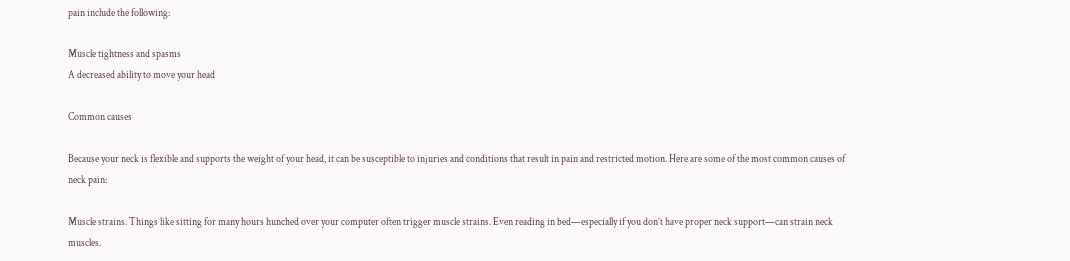pain include the following:

Muscle tightness and spasms
A decreased ability to move your head

Common causes

Because your neck is flexible and supports the weight of your head, it can be susceptible to injuries and conditions that result in pain and restricted motion. Here are some of the most common causes of neck pain:

Muscle strains. Things like sitting for many hours hunched over your computer often trigger muscle strains. Even reading in bed—especially if you don’t have proper neck support—can strain neck muscles.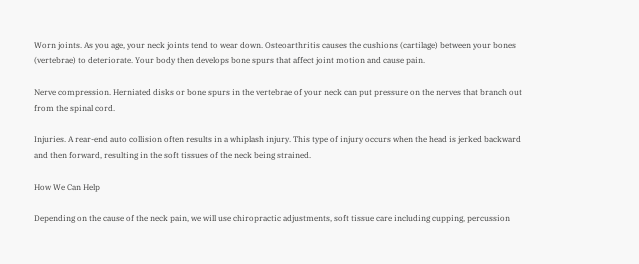Worn joints. As you age, your neck joints tend to wear down. Osteoarthritis causes the cushions (cartilage) between your bones (vertebrae) to deteriorate. Your body then develops bone spurs that affect joint motion and cause pain.

Nerve compression. Herniated disks or bone spurs in the vertebrae of your neck can put pressure on the nerves that branch out from the spinal cord.

Injuries. A rear-end auto collision often results in a whiplash injury. This type of injury occurs when the head is jerked backward and then forward, resulting in the soft tissues of the neck being strained.

How We Can Help

Depending on the cause of the neck pain, we will use chiropractic adjustments, soft tissue care including cupping, percussion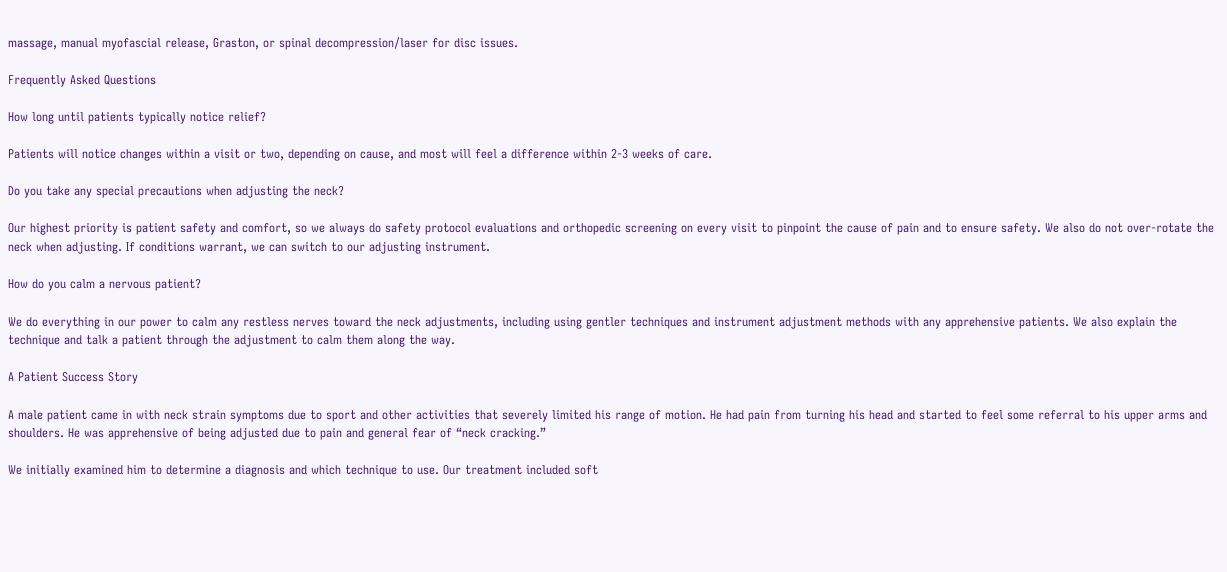massage, manual myofascial release, Graston, or spinal decompression/laser for disc issues.

Frequently Asked Questions

How long until patients typically notice relief?

Patients will notice changes within a visit or two, depending on cause, and most will feel a difference within 2-3 weeks of care.

Do you take any special precautions when adjusting the neck?

Our highest priority is patient safety and comfort, so we always do safety protocol evaluations and orthopedic screening on every visit to pinpoint the cause of pain and to ensure safety. We also do not over-rotate the neck when adjusting. If conditions warrant, we can switch to our adjusting instrument.

How do you calm a nervous patient?

We do everything in our power to calm any restless nerves toward the neck adjustments, including using gentler techniques and instrument adjustment methods with any apprehensive patients. We also explain the technique and talk a patient through the adjustment to calm them along the way.

A Patient Success Story

A male patient came in with neck strain symptoms due to sport and other activities that severely limited his range of motion. He had pain from turning his head and started to feel some referral to his upper arms and shoulders. He was apprehensive of being adjusted due to pain and general fear of “neck cracking.”

We initially examined him to determine a diagnosis and which technique to use. Our treatment included soft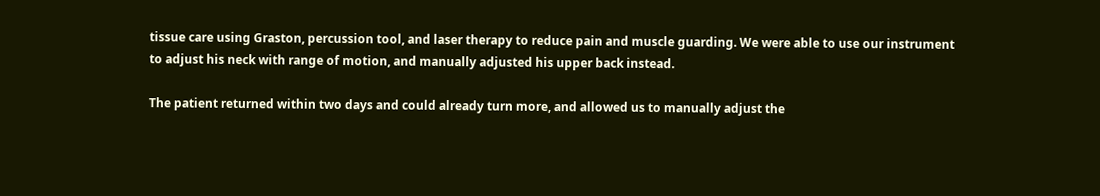tissue care using Graston, percussion tool, and laser therapy to reduce pain and muscle guarding. We were able to use our instrument to adjust his neck with range of motion, and manually adjusted his upper back instead.

The patient returned within two days and could already turn more, and allowed us to manually adjust the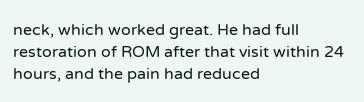neck, which worked great. He had full restoration of ROM after that visit within 24 hours, and the pain had reduced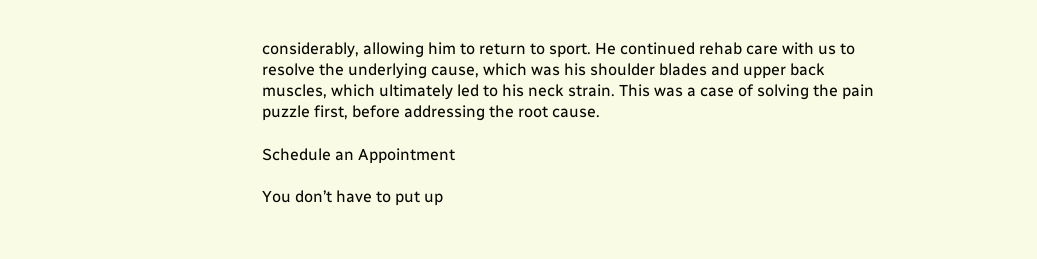considerably, allowing him to return to sport. He continued rehab care with us to resolve the underlying cause, which was his shoulder blades and upper back muscles, which ultimately led to his neck strain. This was a case of solving the pain puzzle first, before addressing the root cause.

Schedule an Appointment

You don’t have to put up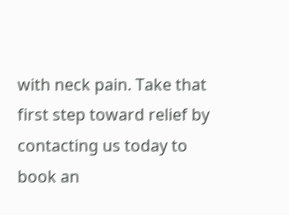with neck pain. Take that first step toward relief by contacting us today to book an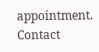appointment.
Contact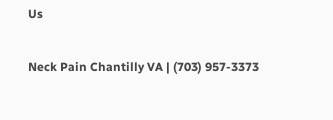Us

Neck Pain Chantilly VA | (703) 957-3373